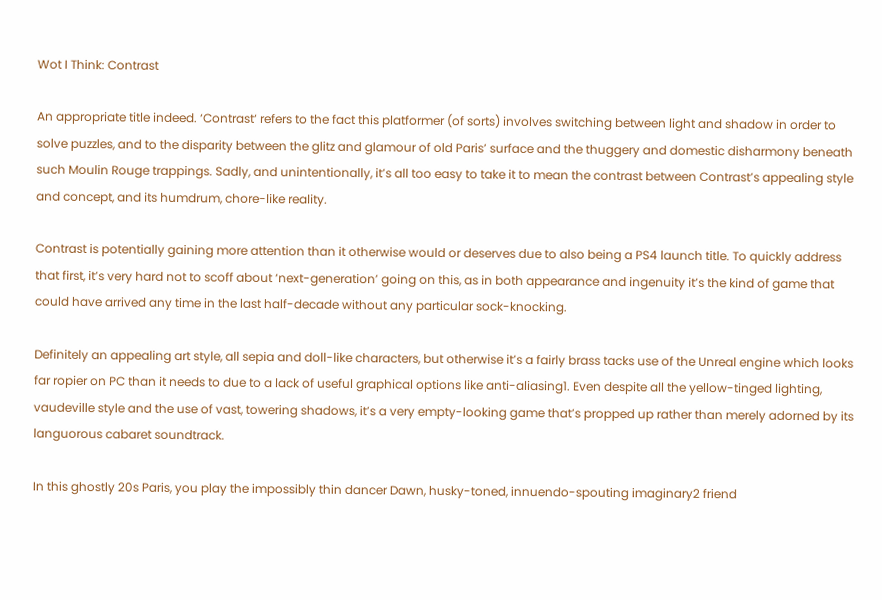Wot I Think: Contrast

An appropriate title indeed. ‘Contrast‘ refers to the fact this platformer (of sorts) involves switching between light and shadow in order to solve puzzles, and to the disparity between the glitz and glamour of old Paris’ surface and the thuggery and domestic disharmony beneath such Moulin Rouge trappings. Sadly, and unintentionally, it’s all too easy to take it to mean the contrast between Contrast’s appealing style and concept, and its humdrum, chore-like reality.

Contrast is potentially gaining more attention than it otherwise would or deserves due to also being a PS4 launch title. To quickly address that first, it’s very hard not to scoff about ‘next-generation’ going on this, as in both appearance and ingenuity it’s the kind of game that could have arrived any time in the last half-decade without any particular sock-knocking.

Definitely an appealing art style, all sepia and doll-like characters, but otherwise it’s a fairly brass tacks use of the Unreal engine which looks far ropier on PC than it needs to due to a lack of useful graphical options like anti-aliasing1. Even despite all the yellow-tinged lighting, vaudeville style and the use of vast, towering shadows, it’s a very empty-looking game that’s propped up rather than merely adorned by its languorous cabaret soundtrack.

In this ghostly 20s Paris, you play the impossibly thin dancer Dawn, husky-toned, innuendo-spouting imaginary2 friend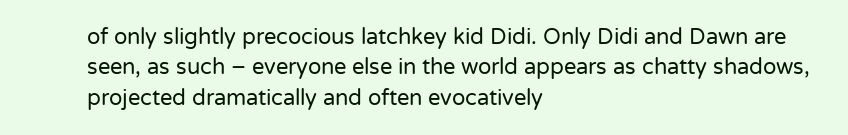of only slightly precocious latchkey kid Didi. Only Didi and Dawn are seen, as such – everyone else in the world appears as chatty shadows, projected dramatically and often evocatively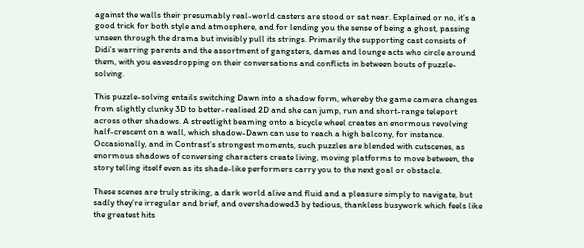against the walls their presumably real-world casters are stood or sat near. Explained or no, it’s a good trick for both style and atmosphere, and for lending you the sense of being a ghost, passing unseen through the drama but invisibly pull its strings. Primarily the supporting cast consists of Didi’s warring parents and the assortment of gangsters, dames and lounge acts who circle around them, with you eavesdropping on their conversations and conflicts in between bouts of puzzle-solving.

This puzzle-solving entails switching Dawn into a shadow form, whereby the game camera changes from slightly clunky 3D to better-realised 2D and she can jump, run and short-range teleport across other shadows. A streetlight beaming onto a bicycle wheel creates an enormous revolving half-crescent on a wall, which shadow-Dawn can use to reach a high balcony, for instance. Occasionally, and in Contrast’s strongest moments, such puzzles are blended with cutscenes, as enormous shadows of conversing characters create living, moving platforms to move between, the story telling itself even as its shade-like performers carry you to the next goal or obstacle.

These scenes are truly striking, a dark world alive and fluid and a pleasure simply to navigate, but sadly they’re irregular and brief, and overshadowed3 by tedious, thankless busywork which feels like the greatest hits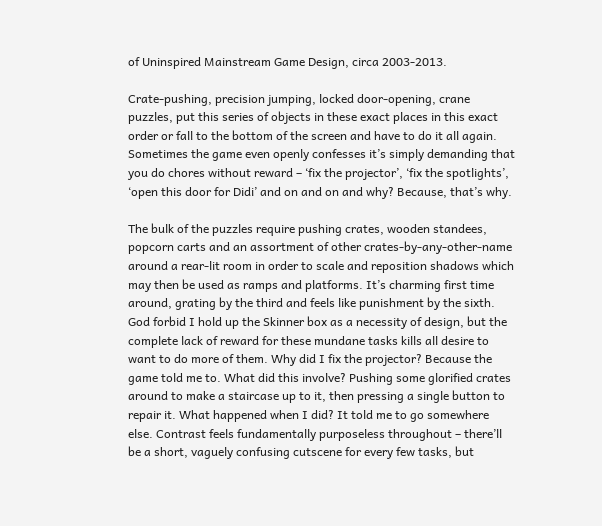of Uninspired Mainstream Game Design, circa 2003-2013.

Crate-pushing, precision jumping, locked door-opening, crane puzzles, put this series of objects in these exact places in this exact order or fall to the bottom of the screen and have to do it all again. Sometimes the game even openly confesses it’s simply demanding that you do chores without reward – ‘fix the projector’, ‘fix the spotlights’, ‘open this door for Didi’ and on and on and why? Because, that’s why.

The bulk of the puzzles require pushing crates, wooden standees, popcorn carts and an assortment of other crates-by-any-other-name around a rear-lit room in order to scale and reposition shadows which may then be used as ramps and platforms. It’s charming first time around, grating by the third and feels like punishment by the sixth. God forbid I hold up the Skinner box as a necessity of design, but the complete lack of reward for these mundane tasks kills all desire to want to do more of them. Why did I fix the projector? Because the game told me to. What did this involve? Pushing some glorified crates around to make a staircase up to it, then pressing a single button to repair it. What happened when I did? It told me to go somewhere else. Contrast feels fundamentally purposeless throughout – there’ll be a short, vaguely confusing cutscene for every few tasks, but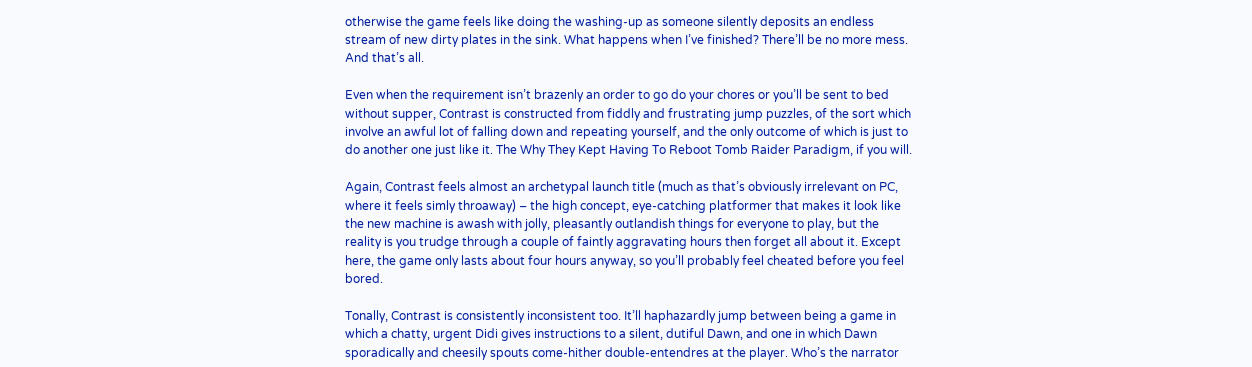otherwise the game feels like doing the washing-up as someone silently deposits an endless stream of new dirty plates in the sink. What happens when I’ve finished? There’ll be no more mess. And that’s all.

Even when the requirement isn’t brazenly an order to go do your chores or you’ll be sent to bed without supper, Contrast is constructed from fiddly and frustrating jump puzzles, of the sort which involve an awful lot of falling down and repeating yourself, and the only outcome of which is just to do another one just like it. The Why They Kept Having To Reboot Tomb Raider Paradigm, if you will.

Again, Contrast feels almost an archetypal launch title (much as that’s obviously irrelevant on PC, where it feels simly throaway) – the high concept, eye-catching platformer that makes it look like the new machine is awash with jolly, pleasantly outlandish things for everyone to play, but the reality is you trudge through a couple of faintly aggravating hours then forget all about it. Except here, the game only lasts about four hours anyway, so you’ll probably feel cheated before you feel bored.

Tonally, Contrast is consistently inconsistent too. It’ll haphazardly jump between being a game in which a chatty, urgent Didi gives instructions to a silent, dutiful Dawn, and one in which Dawn sporadically and cheesily spouts come-hither double-entendres at the player. Who’s the narrator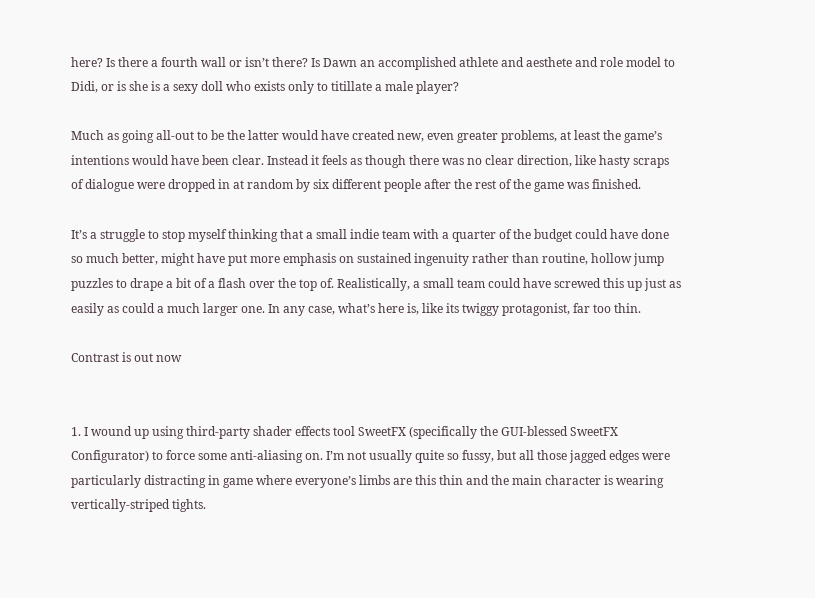here? Is there a fourth wall or isn’t there? Is Dawn an accomplished athlete and aesthete and role model to Didi, or is she is a sexy doll who exists only to titillate a male player?

Much as going all-out to be the latter would have created new, even greater problems, at least the game’s intentions would have been clear. Instead it feels as though there was no clear direction, like hasty scraps of dialogue were dropped in at random by six different people after the rest of the game was finished.

It’s a struggle to stop myself thinking that a small indie team with a quarter of the budget could have done so much better, might have put more emphasis on sustained ingenuity rather than routine, hollow jump puzzles to drape a bit of a flash over the top of. Realistically, a small team could have screwed this up just as easily as could a much larger one. In any case, what’s here is, like its twiggy protagonist, far too thin.

Contrast is out now


1. I wound up using third-party shader effects tool SweetFX (specifically the GUI-blessed SweetFX Configurator) to force some anti-aliasing on. I’m not usually quite so fussy, but all those jagged edges were particularly distracting in game where everyone’s limbs are this thin and the main character is wearing vertically-striped tights.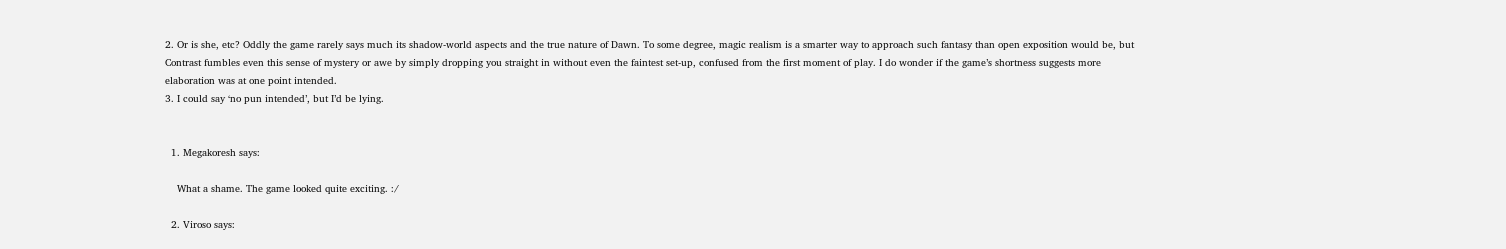2. Or is she, etc? Oddly the game rarely says much its shadow-world aspects and the true nature of Dawn. To some degree, magic realism is a smarter way to approach such fantasy than open exposition would be, but Contrast fumbles even this sense of mystery or awe by simply dropping you straight in without even the faintest set-up, confused from the first moment of play. I do wonder if the game’s shortness suggests more elaboration was at one point intended.
3. I could say ‘no pun intended’, but I’d be lying.


  1. Megakoresh says:

    What a shame. The game looked quite exciting. :/

  2. Viroso says: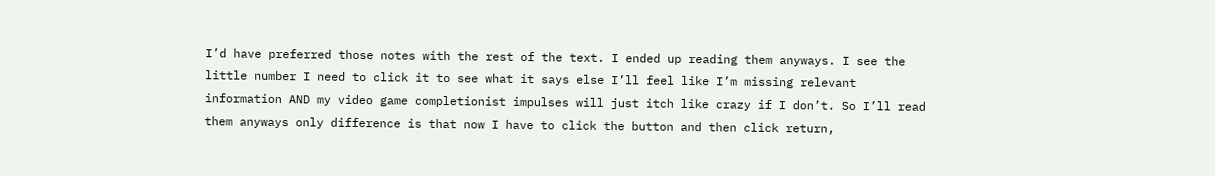I’d have preferred those notes with the rest of the text. I ended up reading them anyways. I see the little number I need to click it to see what it says else I’ll feel like I’m missing relevant information AND my video game completionist impulses will just itch like crazy if I don’t. So I’ll read them anyways only difference is that now I have to click the button and then click return,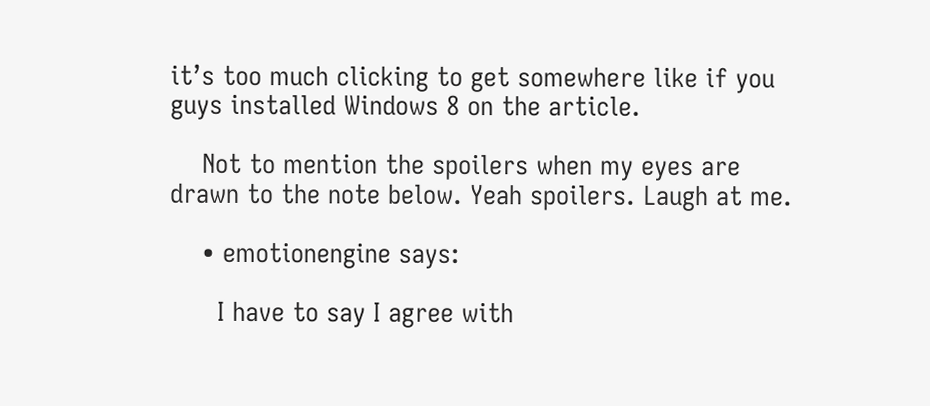it’s too much clicking to get somewhere like if you guys installed Windows 8 on the article.

    Not to mention the spoilers when my eyes are drawn to the note below. Yeah spoilers. Laugh at me.

    • emotionengine says:

      I have to say I agree with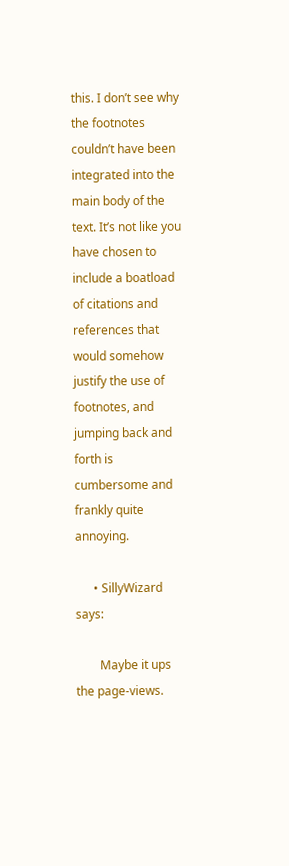this. I don’t see why the footnotes couldn’t have been integrated into the main body of the text. It’s not like you have chosen to include a boatload of citations and references that would somehow justify the use of footnotes, and jumping back and forth is cumbersome and frankly quite annoying.

      • SillyWizard says:

        Maybe it ups the page-views.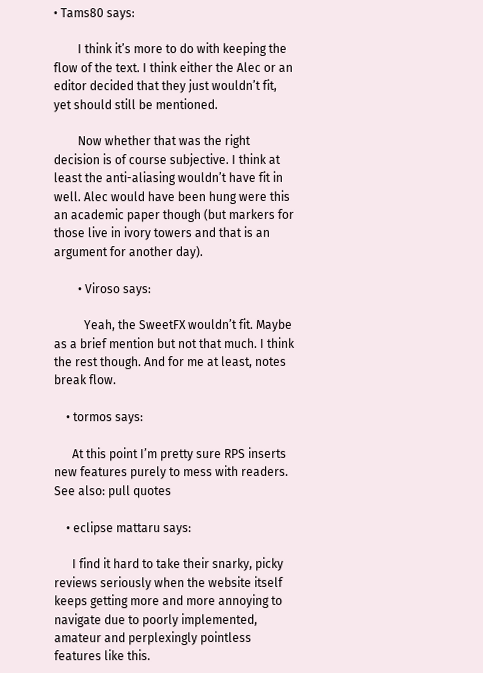• Tams80 says:

        I think it’s more to do with keeping the flow of the text. I think either the Alec or an editor decided that they just wouldn’t fit, yet should still be mentioned.

        Now whether that was the right decision is of course subjective. I think at least the anti-aliasing wouldn’t have fit in well. Alec would have been hung were this an academic paper though (but markers for those live in ivory towers and that is an argument for another day).

        • Viroso says:

          Yeah, the SweetFX wouldn’t fit. Maybe as a brief mention but not that much. I think the rest though. And for me at least, notes break flow.

    • tormos says:

      At this point I’m pretty sure RPS inserts new features purely to mess with readers. See also: pull quotes

    • eclipse mattaru says:

      I find it hard to take their snarky, picky reviews seriously when the website itself keeps getting more and more annoying to navigate due to poorly implemented, amateur and perplexingly pointless features like this.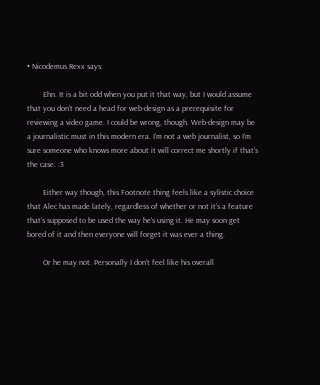• Nicodemus Rexx says:

        Ehn. It is a bit odd when you put it that way, but I would assume that you don’t need a head for web-design as a prerequisite for reviewing a video game. I could be wrong, though. Web-design may be a journalistic must in this modern era. I’m not a web journalist, so I’m sure someone who knows more about it will correct me shortly if that’s the case. :3

        Either way though, this Footnote thing feels like a sylistic choice that Alec has made lately, regardless of whether or not it’s a feature that’s supposed to be used the way he’s using it. He may soon get bored of it and then everyone will forget it was ever a thing.

        Or he may not. Personally I don’t feel like his overall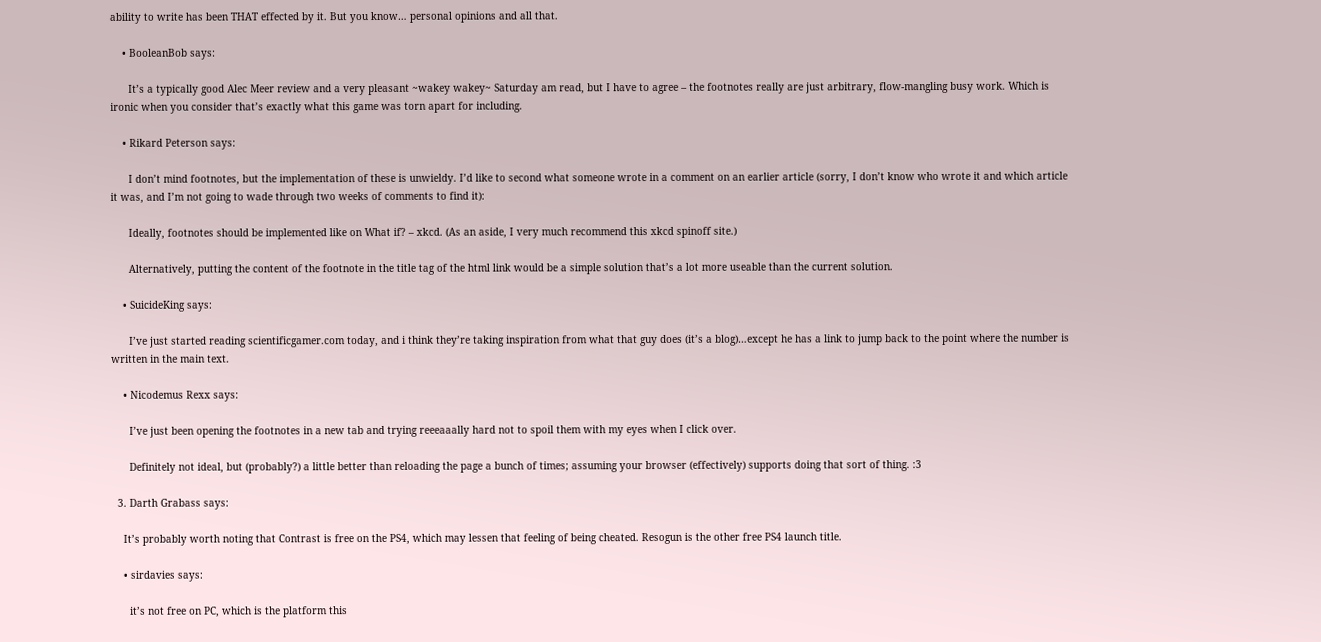ability to write has been THAT effected by it. But you know… personal opinions and all that.

    • BooleanBob says:

      It’s a typically good Alec Meer review and a very pleasant ~wakey wakey~ Saturday am read, but I have to agree – the footnotes really are just arbitrary, flow-mangling busy work. Which is ironic when you consider that’s exactly what this game was torn apart for including.

    • Rikard Peterson says:

      I don’t mind footnotes, but the implementation of these is unwieldy. I’d like to second what someone wrote in a comment on an earlier article (sorry, I don’t know who wrote it and which article it was, and I’m not going to wade through two weeks of comments to find it):

      Ideally, footnotes should be implemented like on What if? – xkcd. (As an aside, I very much recommend this xkcd spinoff site.)

      Alternatively, putting the content of the footnote in the title tag of the html link would be a simple solution that’s a lot more useable than the current solution.

    • SuicideKing says:

      I’ve just started reading scientificgamer.com today, and i think they’re taking inspiration from what that guy does (it’s a blog)…except he has a link to jump back to the point where the number is written in the main text.

    • Nicodemus Rexx says:

      I’ve just been opening the footnotes in a new tab and trying reeeaaally hard not to spoil them with my eyes when I click over.

      Definitely not ideal, but (probably?) a little better than reloading the page a bunch of times; assuming your browser (effectively) supports doing that sort of thing. :3

  3. Darth Grabass says:

    It’s probably worth noting that Contrast is free on the PS4, which may lessen that feeling of being cheated. Resogun is the other free PS4 launch title.

    • sirdavies says:

      it’s not free on PC, which is the platform this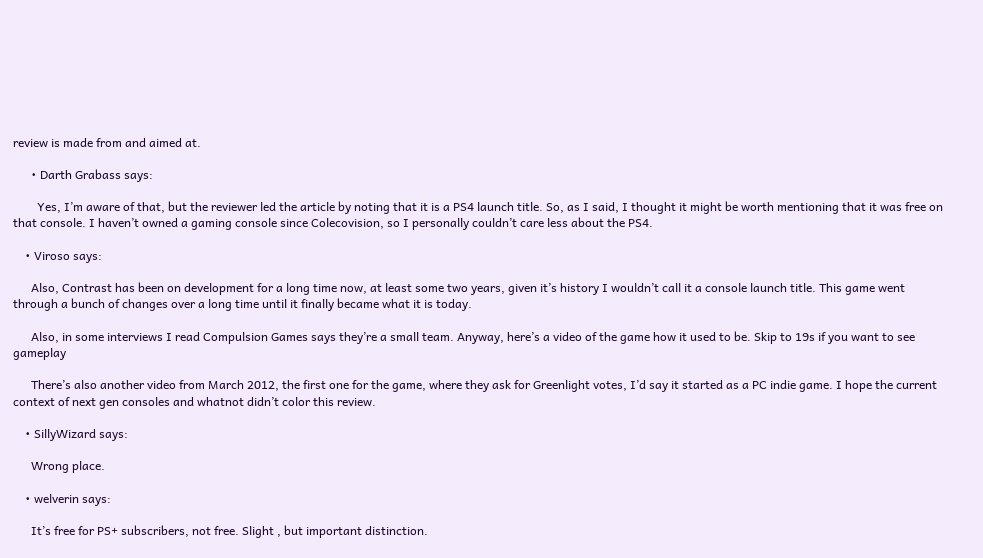review is made from and aimed at.

      • Darth Grabass says:

        Yes, I’m aware of that, but the reviewer led the article by noting that it is a PS4 launch title. So, as I said, I thought it might be worth mentioning that it was free on that console. I haven’t owned a gaming console since Colecovision, so I personally couldn’t care less about the PS4.

    • Viroso says:

      Also, Contrast has been on development for a long time now, at least some two years, given it’s history I wouldn’t call it a console launch title. This game went through a bunch of changes over a long time until it finally became what it is today.

      Also, in some interviews I read Compulsion Games says they’re a small team. Anyway, here’s a video of the game how it used to be. Skip to 19s if you want to see gameplay

      There’s also another video from March 2012, the first one for the game, where they ask for Greenlight votes, I’d say it started as a PC indie game. I hope the current context of next gen consoles and whatnot didn’t color this review.

    • SillyWizard says:

      Wrong place.

    • welverin says:

      It’s free for PS+ subscribers, not free. Slight , but important distinction.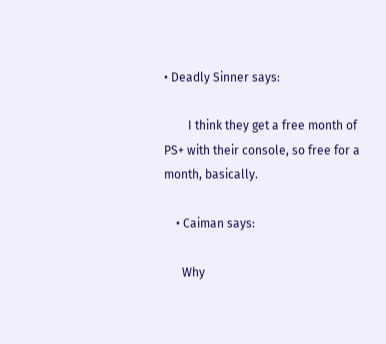• Deadly Sinner says:

        I think they get a free month of PS+ with their console, so free for a month, basically.

    • Caiman says:

      Why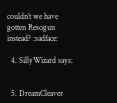couldn’t we have gotten Resogun instead? :sadface:

  4. SillyWizard says:


  5. DreamCleaver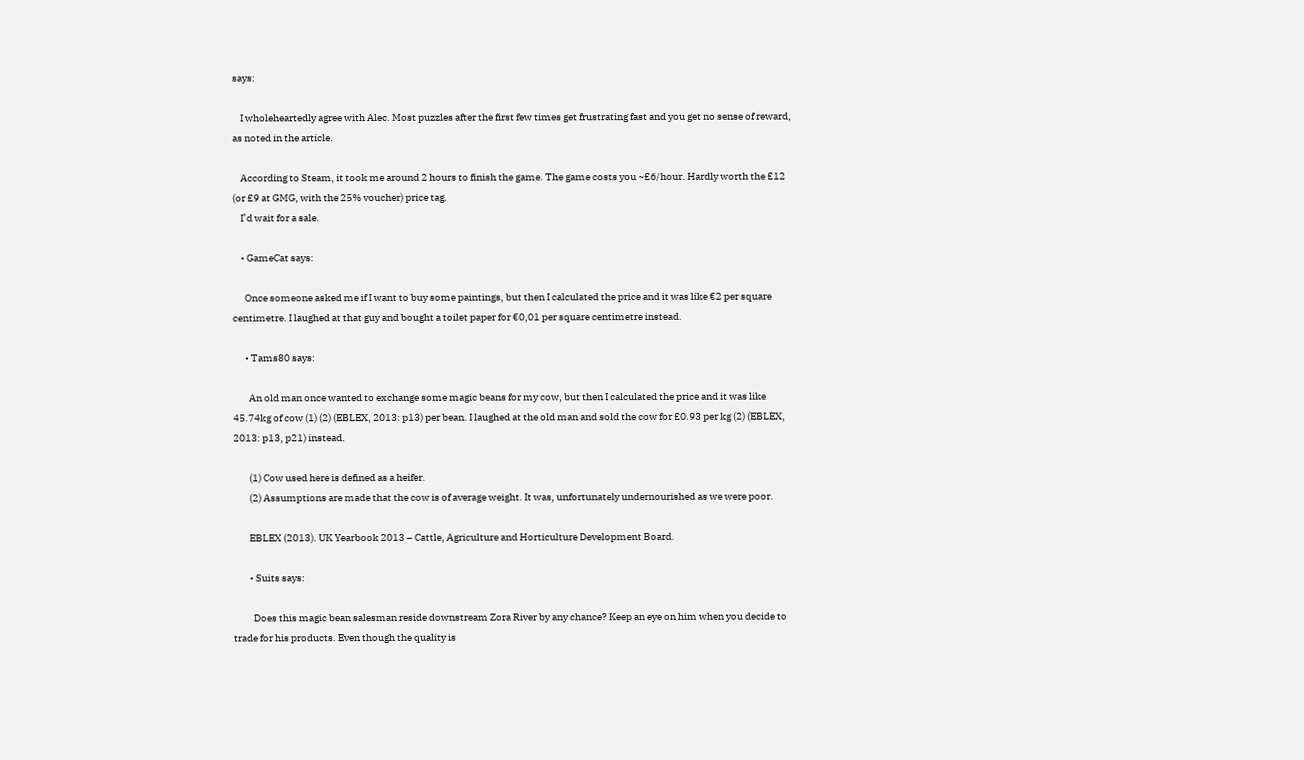says:

    I wholeheartedly agree with Alec. Most puzzles after the first few times get frustrating fast and you get no sense of reward, as noted in the article.

    According to Steam, it took me around 2 hours to finish the game. The game costs you ~£6/hour. Hardly worth the £12 (or £9 at GMG, with the 25% voucher) price tag.
    I’d wait for a sale.

    • GameCat says:

      Once someone asked me if I want to buy some paintings, but then I calculated the price and it was like €2 per square centimetre. I laughed at that guy and bought a toilet paper for €0,01 per square centimetre instead.

      • Tams80 says:

        An old man once wanted to exchange some magic beans for my cow, but then I calculated the price and it was like 45.74kg of cow (1) (2) (EBLEX, 2013: p13) per bean. I laughed at the old man and sold the cow for £0.93 per kg (2) (EBLEX, 2013: p13, p21) instead.

        (1) Cow used here is defined as a heifer.
        (2) Assumptions are made that the cow is of average weight. It was, unfortunately undernourished as we were poor.

        EBLEX (2013). UK Yearbook 2013 – Cattle, Agriculture and Horticulture Development Board.

        • Suits says:

          Does this magic bean salesman reside downstream Zora River by any chance? Keep an eye on him when you decide to trade for his products. Even though the quality is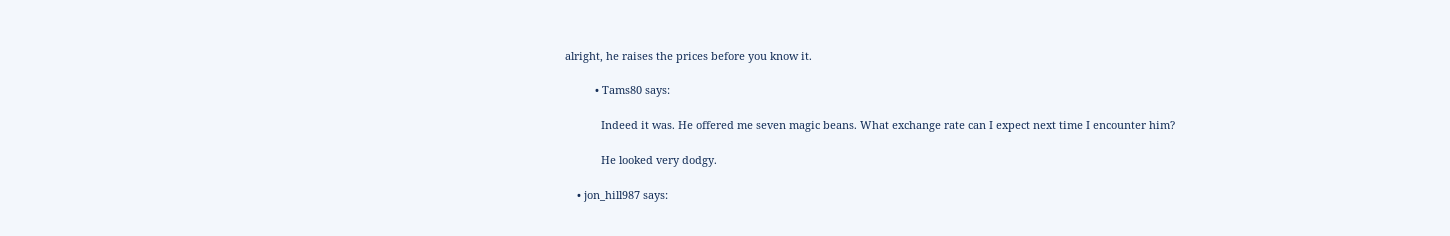alright, he raises the prices before you know it.

          • Tams80 says:

            Indeed it was. He offered me seven magic beans. What exchange rate can I expect next time I encounter him?

            He looked very dodgy.

    • jon_hill987 says: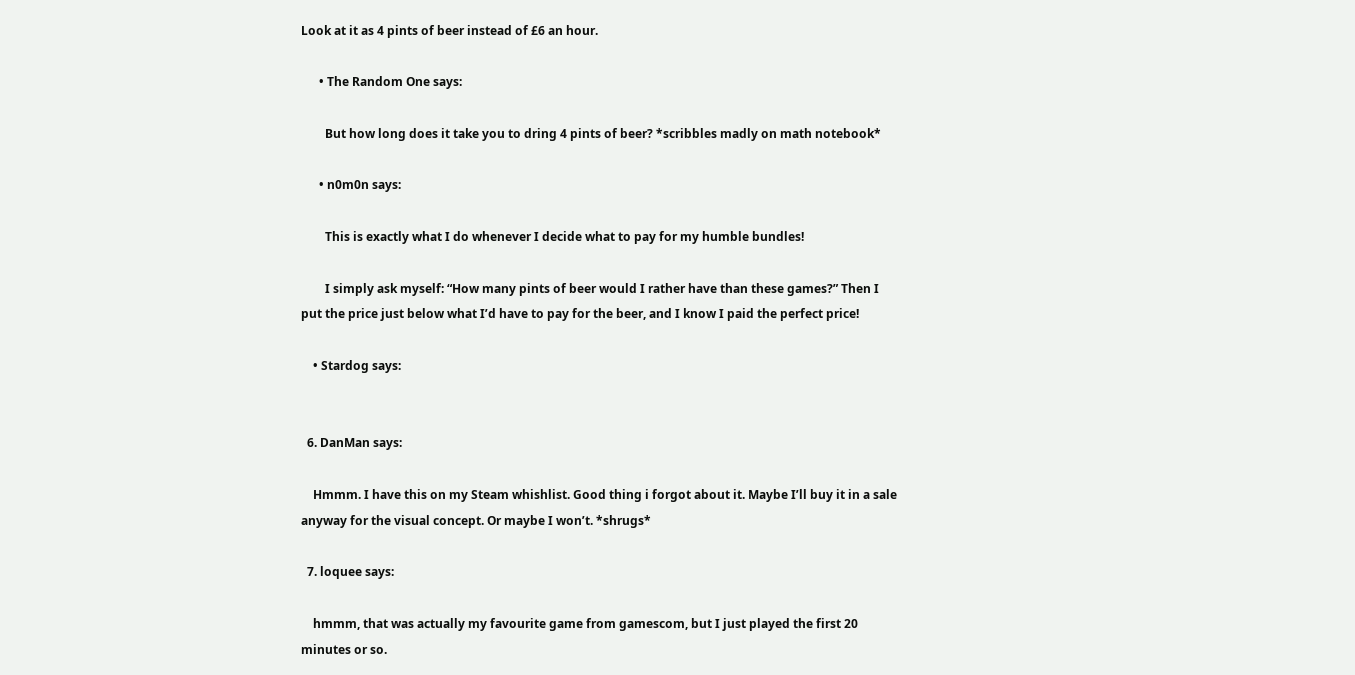Look at it as 4 pints of beer instead of £6 an hour.

      • The Random One says:

        But how long does it take you to dring 4 pints of beer? *scribbles madly on math notebook*

      • n0m0n says:

        This is exactly what I do whenever I decide what to pay for my humble bundles!

        I simply ask myself: “How many pints of beer would I rather have than these games?” Then I put the price just below what I’d have to pay for the beer, and I know I paid the perfect price!

    • Stardog says:


  6. DanMan says:

    Hmmm. I have this on my Steam whishlist. Good thing i forgot about it. Maybe I’ll buy it in a sale anyway for the visual concept. Or maybe I won’t. *shrugs*

  7. loquee says:

    hmmm, that was actually my favourite game from gamescom, but I just played the first 20 minutes or so.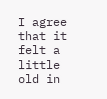I agree that it felt a little old in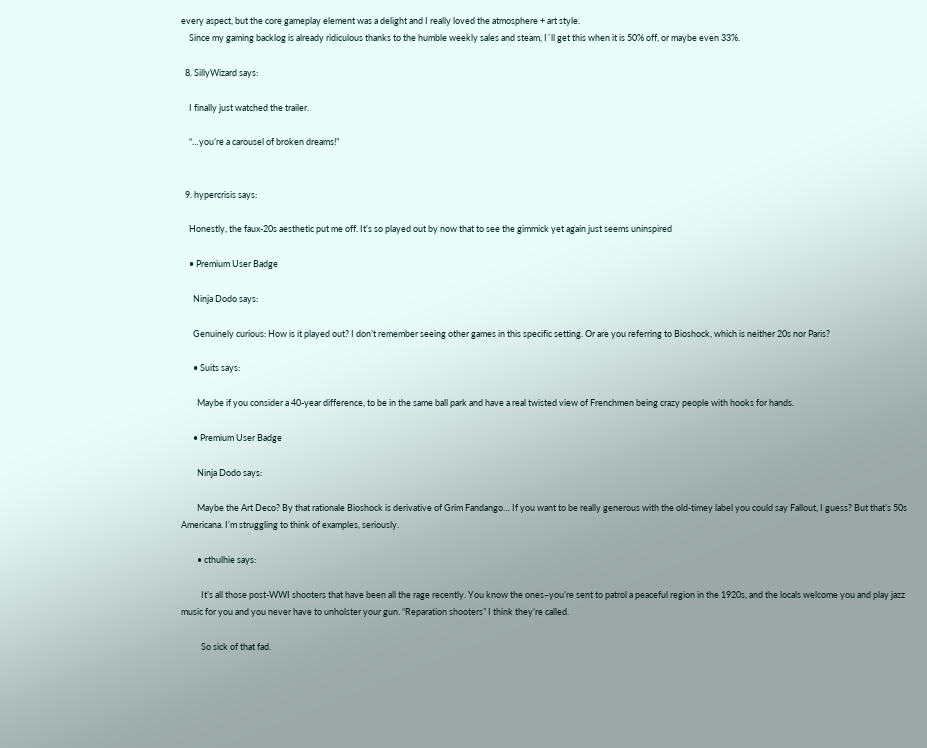every aspect, but the core gameplay element was a delight and I really loved the atmosphere + art style.
    Since my gaming backlog is already ridiculous thanks to the humble weekly sales and steam, I´ll get this when it is 50% off, or maybe even 33%.

  8. SillyWizard says:

    I finally just watched the trailer.

    “…you’re a carousel of broken dreams!”


  9. hypercrisis says:

    Honestly, the faux-20s aesthetic put me off. It’s so played out by now that to see the gimmick yet again just seems uninspired

    • Premium User Badge

      Ninja Dodo says:

      Genuinely curious: How is it played out? I don’t remember seeing other games in this specific setting. Or are you referring to Bioshock, which is neither 20s nor Paris?

      • Suits says:

        Maybe if you consider a 40-year difference, to be in the same ball park and have a real twisted view of Frenchmen being crazy people with hooks for hands.

      • Premium User Badge

        Ninja Dodo says:

        Maybe the Art Deco? By that rationale Bioshock is derivative of Grim Fandango… If you want to be really generous with the old-timey label you could say Fallout, I guess? But that’s 50s Americana. I’m struggling to think of examples, seriously.

        • cthulhie says:

          It’s all those post-WWI shooters that have been all the rage recently. You know the ones–you’re sent to patrol a peaceful region in the 1920s, and the locals welcome you and play jazz music for you and you never have to unholster your gun. “Reparation shooters” I think they’re called.

          So sick of that fad.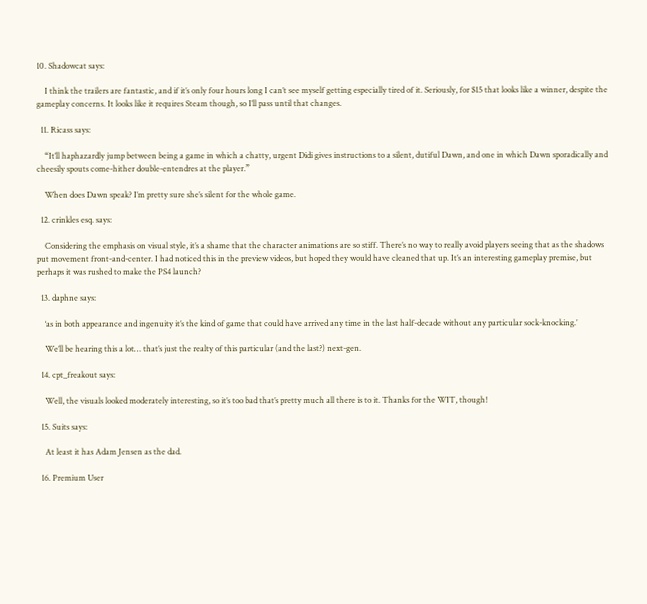10. Shadowcat says:

    I think the trailers are fantastic, and if it’s only four hours long I can’t see myself getting especially tired of it. Seriously, for $15 that looks like a winner, despite the gameplay concerns. It looks like it requires Steam though, so I’ll pass until that changes.

  11. Ricass says:

    “It’ll haphazardly jump between being a game in which a chatty, urgent Didi gives instructions to a silent, dutiful Dawn, and one in which Dawn sporadically and cheesily spouts come-hither double-entendres at the player.”

    When does Dawn speak? I’m pretty sure she’s silent for the whole game.

  12. crinkles esq. says:

    Considering the emphasis on visual style, it’s a shame that the character animations are so stiff. There’s no way to really avoid players seeing that as the shadows put movement front-and-center. I had noticed this in the preview videos, but hoped they would have cleaned that up. It’s an interesting gameplay premise, but perhaps it was rushed to make the PS4 launch?

  13. daphne says:

    ‘as in both appearance and ingenuity it’s the kind of game that could have arrived any time in the last half-decade without any particular sock-knocking.’

    We’ll be hearing this a lot… that’s just the realty of this particular (and the last?) next-gen.

  14. cpt_freakout says:

    Well, the visuals looked moderately interesting, so it’s too bad that’s pretty much all there is to it. Thanks for the WIT, though!

  15. Suits says:

    At least it has Adam Jensen as the dad.

  16. Premium User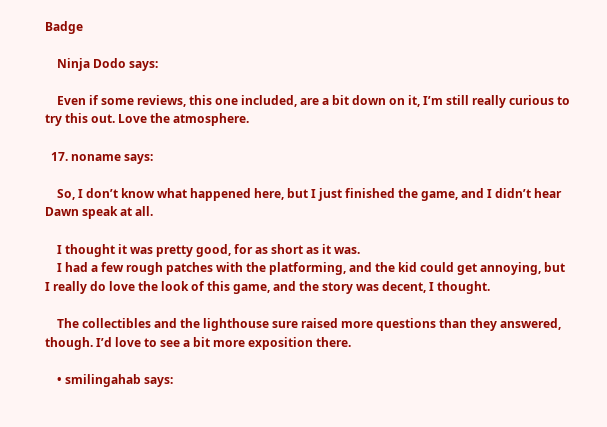Badge

    Ninja Dodo says:

    Even if some reviews, this one included, are a bit down on it, I’m still really curious to try this out. Love the atmosphere.

  17. noname says:

    So, I don’t know what happened here, but I just finished the game, and I didn’t hear Dawn speak at all.

    I thought it was pretty good, for as short as it was.
    I had a few rough patches with the platforming, and the kid could get annoying, but I really do love the look of this game, and the story was decent, I thought.

    The collectibles and the lighthouse sure raised more questions than they answered, though. I’d love to see a bit more exposition there.

    • smilingahab says: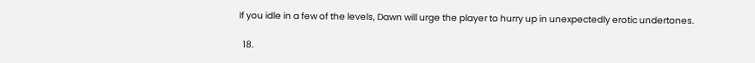If you idle in a few of the levels, Dawn will urge the player to hurry up in unexpectedly erotic undertones.

  18.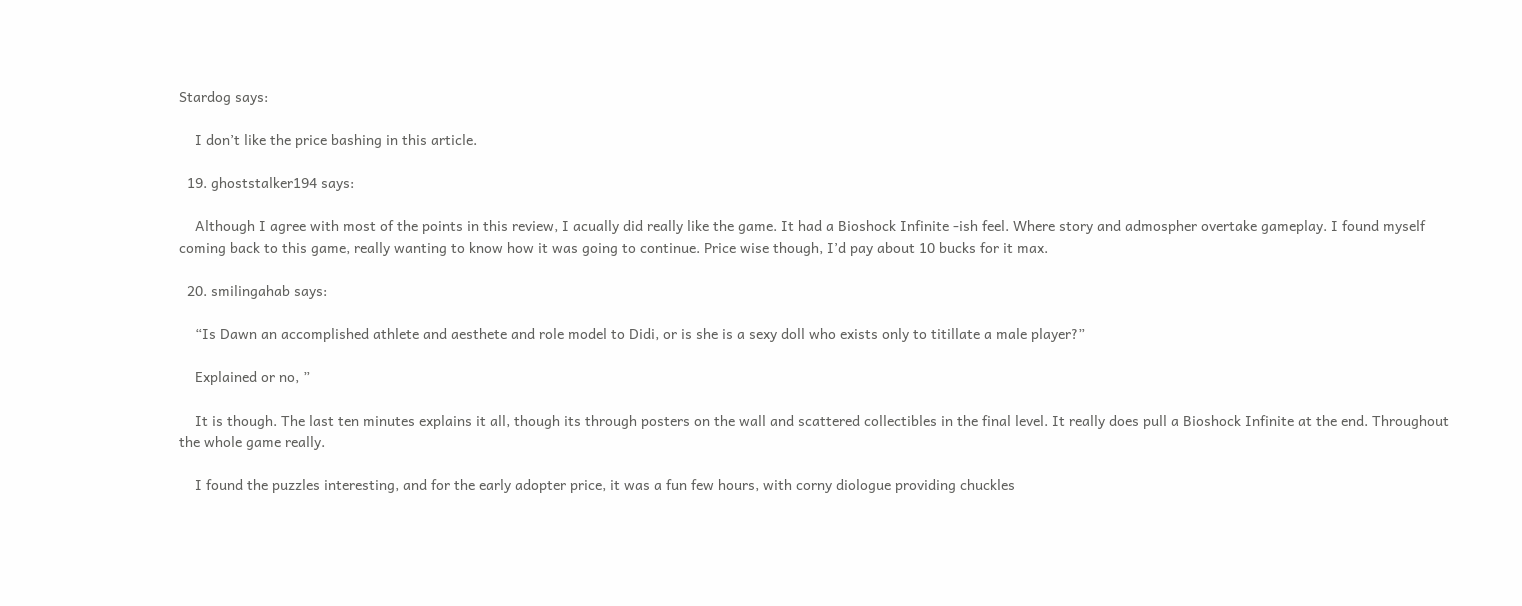Stardog says:

    I don’t like the price bashing in this article.

  19. ghoststalker194 says:

    Although I agree with most of the points in this review, I acually did really like the game. It had a Bioshock Infinite -ish feel. Where story and admospher overtake gameplay. I found myself coming back to this game, really wanting to know how it was going to continue. Price wise though, I’d pay about 10 bucks for it max.

  20. smilingahab says:

    “Is Dawn an accomplished athlete and aesthete and role model to Didi, or is she is a sexy doll who exists only to titillate a male player?”

    Explained or no, ”

    It is though. The last ten minutes explains it all, though its through posters on the wall and scattered collectibles in the final level. It really does pull a Bioshock Infinite at the end. Throughout the whole game really.

    I found the puzzles interesting, and for the early adopter price, it was a fun few hours, with corny diologue providing chuckles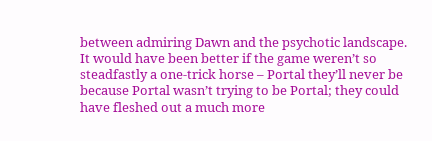between admiring Dawn and the psychotic landscape. It would have been better if the game weren’t so steadfastly a one-trick horse – Portal they’ll never be because Portal wasn’t trying to be Portal; they could have fleshed out a much more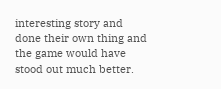interesting story and done their own thing and the game would have stood out much better.